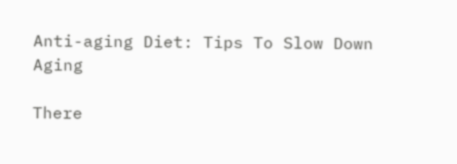Anti-aging Diet: Tips To Slow Down Aging

There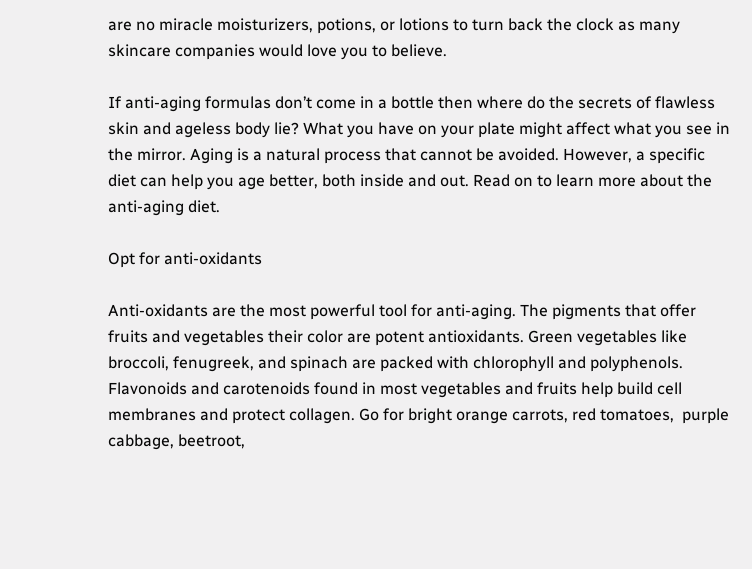are no miracle moisturizers, potions, or lotions to turn back the clock as many skincare companies would love you to believe.

If anti-aging formulas don’t come in a bottle then where do the secrets of flawless skin and ageless body lie? What you have on your plate might affect what you see in the mirror. Aging is a natural process that cannot be avoided. However, a specific diet can help you age better, both inside and out. Read on to learn more about the anti-aging diet.

Opt for anti-oxidants

Anti-oxidants are the most powerful tool for anti-aging. The pigments that offer fruits and vegetables their color are potent antioxidants. Green vegetables like broccoli, fenugreek, and spinach are packed with chlorophyll and polyphenols. Flavonoids and carotenoids found in most vegetables and fruits help build cell membranes and protect collagen. Go for bright orange carrots, red tomatoes,  purple cabbage, beetroot,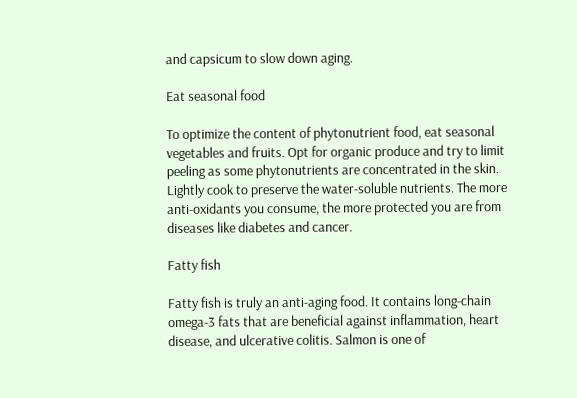and capsicum to slow down aging.

Eat seasonal food

To optimize the content of phytonutrient food, eat seasonal vegetables and fruits. Opt for organic produce and try to limit peeling as some phytonutrients are concentrated in the skin. Lightly cook to preserve the water-soluble nutrients. The more anti-oxidants you consume, the more protected you are from diseases like diabetes and cancer.

Fatty fish

Fatty fish is truly an anti-aging food. It contains long-chain omega-3 fats that are beneficial against inflammation, heart disease, and ulcerative colitis. Salmon is one of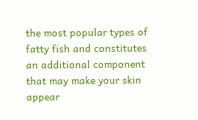the most popular types of fatty fish and constitutes an additional component that may make your skin appear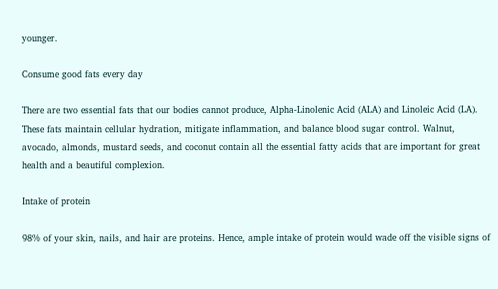younger.

Consume good fats every day

There are two essential fats that our bodies cannot produce, Alpha-Linolenic Acid (ALA) and Linoleic Acid (LA). These fats maintain cellular hydration, mitigate inflammation, and balance blood sugar control. Walnut, avocado, almonds, mustard seeds, and coconut contain all the essential fatty acids that are important for great health and a beautiful complexion.

Intake of protein

98% of your skin, nails, and hair are proteins. Hence, ample intake of protein would wade off the visible signs of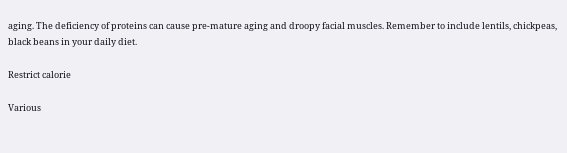aging. The deficiency of proteins can cause pre-mature aging and droopy facial muscles. Remember to include lentils, chickpeas, black beans in your daily diet.

Restrict calorie

Various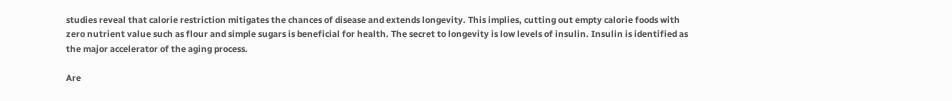studies reveal that calorie restriction mitigates the chances of disease and extends longevity. This implies, cutting out empty calorie foods with zero nutrient value such as flour and simple sugars is beneficial for health. The secret to longevity is low levels of insulin. Insulin is identified as the major accelerator of the aging process.

Are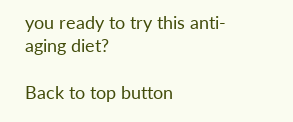you ready to try this anti-aging diet?

Back to top button